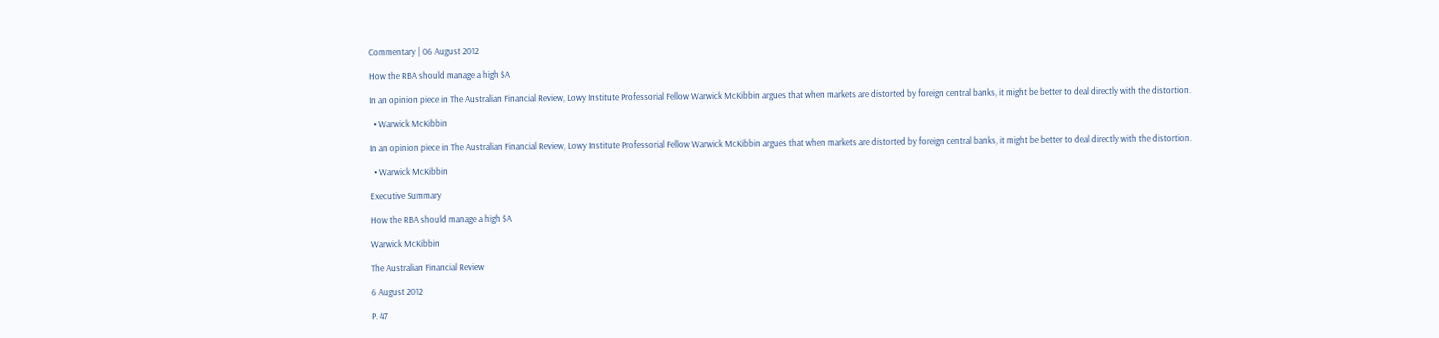Commentary | 06 August 2012

How the RBA should manage a high $A

In an opinion piece in The Australian Financial Review, Lowy Institute Professorial Fellow Warwick McKibbin argues that when markets are distorted by foreign central banks, it might be better to deal directly with the distortion.

  • Warwick McKibbin

In an opinion piece in The Australian Financial Review, Lowy Institute Professorial Fellow Warwick McKibbin argues that when markets are distorted by foreign central banks, it might be better to deal directly with the distortion.

  • Warwick McKibbin

Executive Summary

How the RBA should manage a high $A

Warwick McKibbin

The Australian Financial Review

6 August 2012

P. 47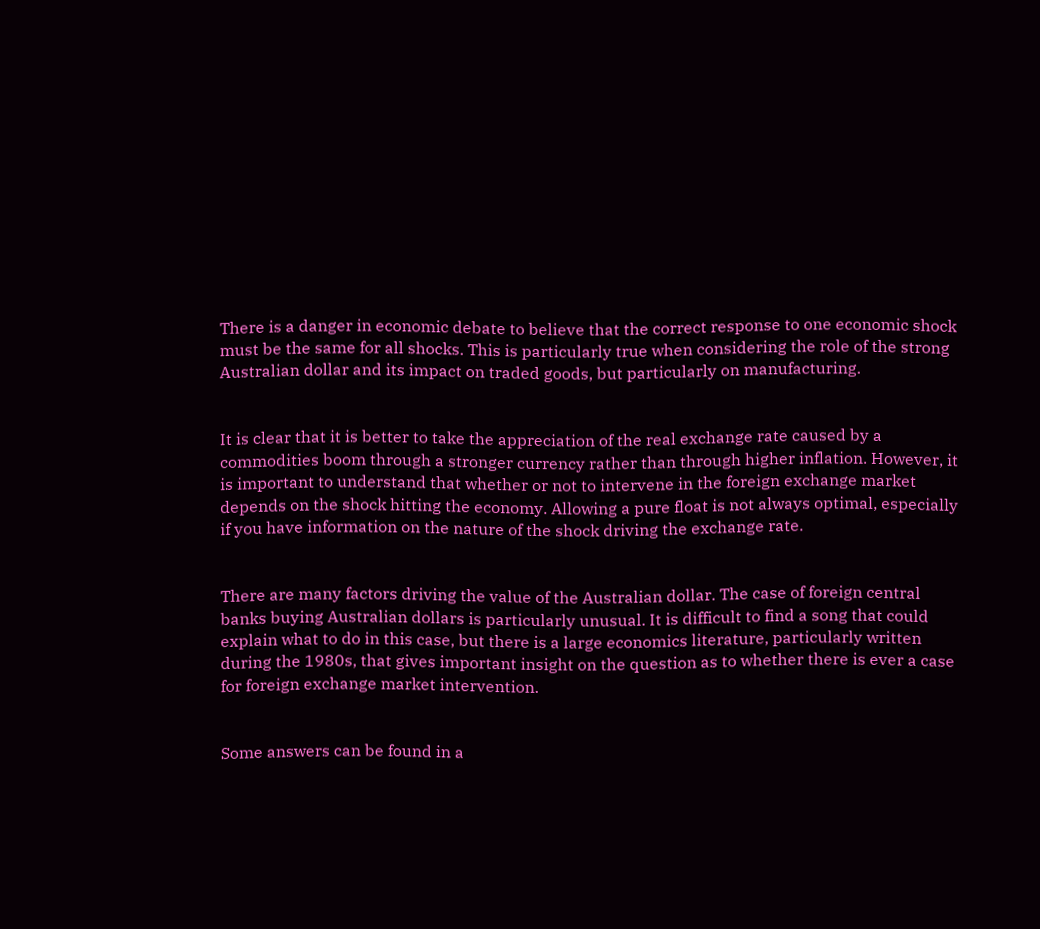There is a danger in economic debate to believe that the correct response to one economic shock must be the same for all shocks. This is particularly true when considering the role of the strong Australian dollar and its impact on traded goods, but particularly on manufacturing.


It is clear that it is better to take the appreciation of the real exchange rate caused by a commodities boom through a stronger currency rather than through higher inflation. However, it is important to understand that whether or not to intervene in the foreign exchange market depends on the shock hitting the economy. Allowing a pure float is not always optimal, especially if you have information on the nature of the shock driving the exchange rate.


There are many factors driving the value of the Australian dollar. The case of foreign central banks buying Australian dollars is particularly unusual. It is difficult to find a song that could explain what to do in this case, but there is a large economics literature, particularly written during the 1980s, that gives important insight on the question as to whether there is ever a case for foreign exchange market intervention.


Some answers can be found in a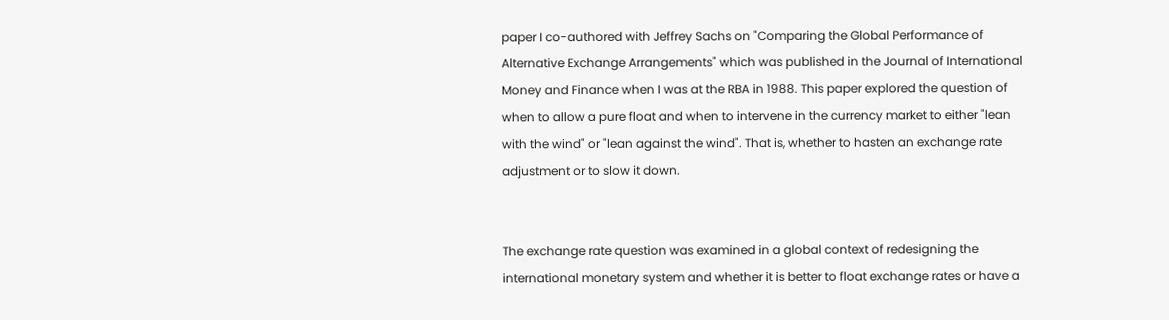paper I co-authored with Jeffrey Sachs on "Comparing the Global Performance of Alternative Exchange Arrangements" which was published in the Journal of International Money and Finance when I was at the RBA in 1988. This paper explored the question of when to allow a pure float and when to intervene in the currency market to either "lean with the wind" or "lean against the wind". That is, whether to hasten an exchange rate adjustment or to slow it down.


The exchange rate question was examined in a global context of redesigning the international monetary system and whether it is better to float exchange rates or have a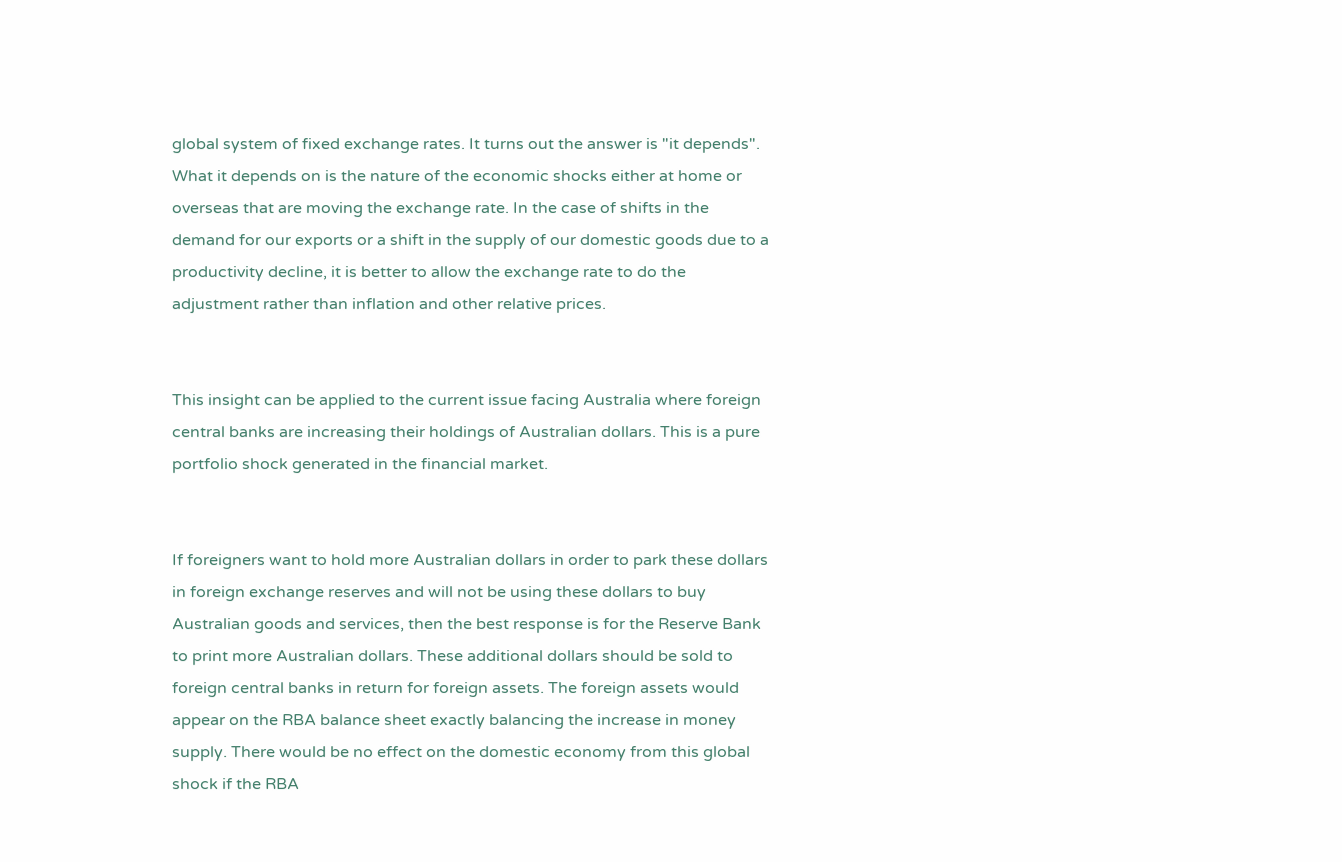global system of fixed exchange rates. It turns out the answer is "it depends". What it depends on is the nature of the economic shocks either at home or overseas that are moving the exchange rate. In the case of shifts in the demand for our exports or a shift in the supply of our domestic goods due to a productivity decline, it is better to allow the exchange rate to do the adjustment rather than inflation and other relative prices.


This insight can be applied to the current issue facing Australia where foreign central banks are increasing their holdings of Australian dollars. This is a pure portfolio shock generated in the financial market.


If foreigners want to hold more Australian dollars in order to park these dollars in foreign exchange reserves and will not be using these dollars to buy Australian goods and services, then the best response is for the Reserve Bank to print more Australian dollars. These additional dollars should be sold to foreign central banks in return for foreign assets. The foreign assets would appear on the RBA balance sheet exactly balancing the increase in money supply. There would be no effect on the domestic economy from this global shock if the RBA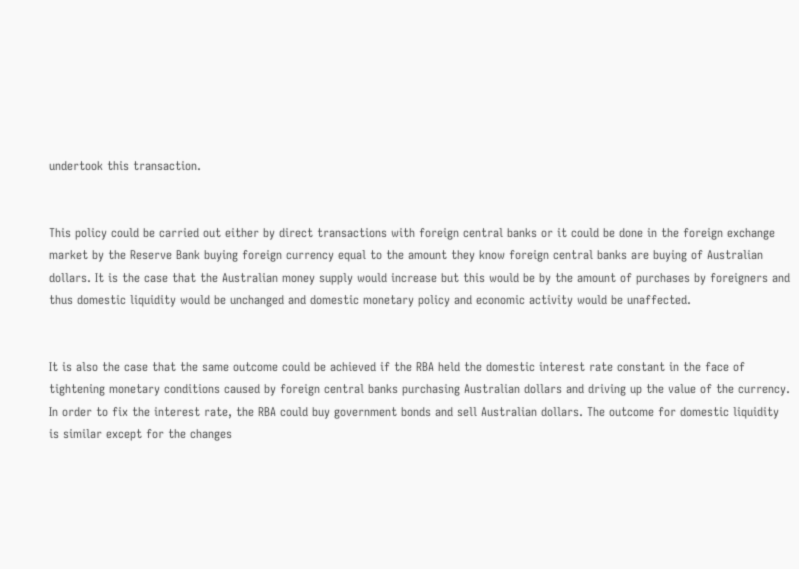undertook this transaction.


This policy could be carried out either by direct transactions with foreign central banks or it could be done in the foreign exchange market by the Reserve Bank buying foreign currency equal to the amount they know foreign central banks are buying of Australian dollars. It is the case that the Australian money supply would increase but this would be by the amount of purchases by foreigners and thus domestic liquidity would be unchanged and domestic monetary policy and economic activity would be unaffected.


It is also the case that the same outcome could be achieved if the RBA held the domestic interest rate constant in the face of tightening monetary conditions caused by foreign central banks purchasing Australian dollars and driving up the value of the currency. In order to fix the interest rate, the RBA could buy government bonds and sell Australian dollars. The outcome for domestic liquidity is similar except for the changes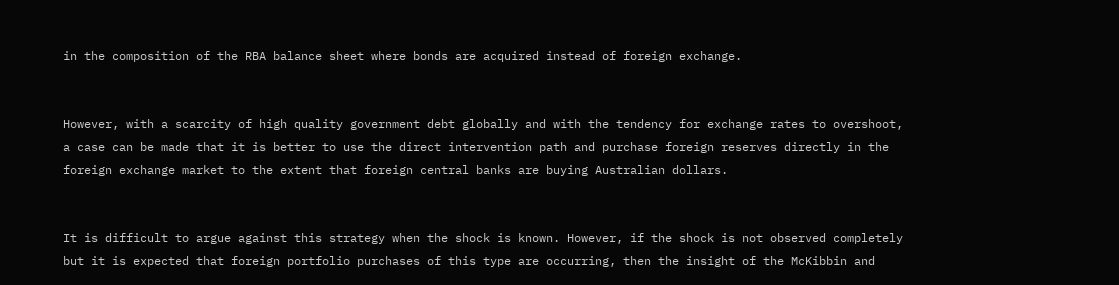in the composition of the RBA balance sheet where bonds are acquired instead of foreign exchange.


However, with a scarcity of high quality government debt globally and with the tendency for exchange rates to overshoot, a case can be made that it is better to use the direct intervention path and purchase foreign reserves directly in the foreign exchange market to the extent that foreign central banks are buying Australian dollars.


It is difficult to argue against this strategy when the shock is known. However, if the shock is not observed completely but it is expected that foreign portfolio purchases of this type are occurring, then the insight of the McKibbin and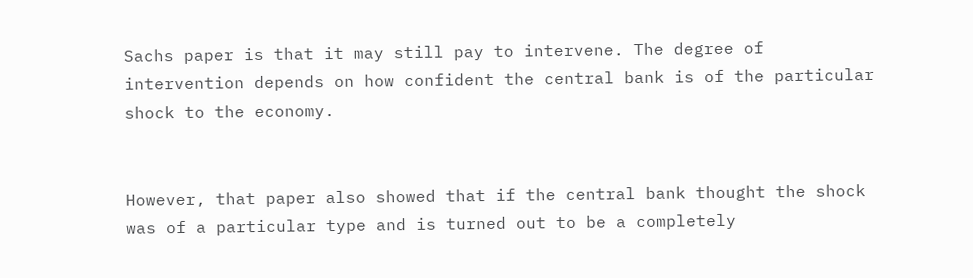Sachs paper is that it may still pay to intervene. The degree of intervention depends on how confident the central bank is of the particular shock to the economy.


However, that paper also showed that if the central bank thought the shock was of a particular type and is turned out to be a completely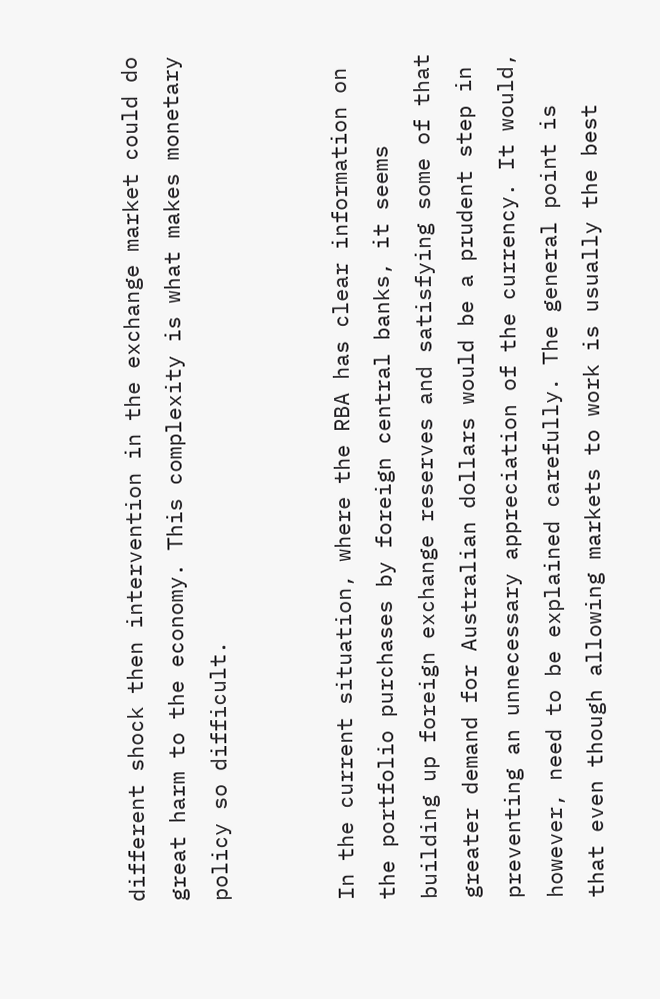different shock then intervention in the exchange market could do great harm to the economy. This complexity is what makes monetary policy so difficult.


In the current situation, where the RBA has clear information on the portfolio purchases by foreign central banks, it seems building up foreign exchange reserves and satisfying some of that greater demand for Australian dollars would be a prudent step in preventing an unnecessary appreciation of the currency. It would, however, need to be explained carefully. The general point is that even though allowing markets to work is usually the best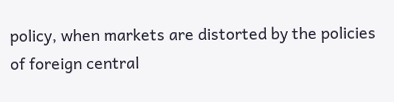policy, when markets are distorted by the policies of foreign central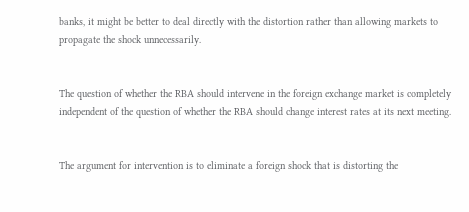banks, it might be better to deal directly with the distortion rather than allowing markets to propagate the shock unnecessarily.


The question of whether the RBA should intervene in the foreign exchange market is completely independent of the question of whether the RBA should change interest rates at its next meeting.


The argument for intervention is to eliminate a foreign shock that is distorting the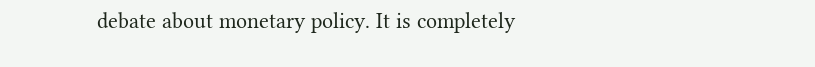debate about monetary policy. It is completely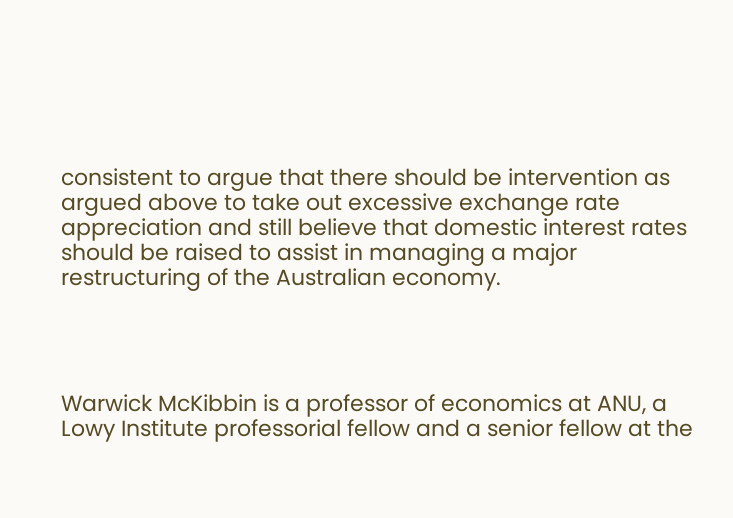consistent to argue that there should be intervention as argued above to take out excessive exchange rate appreciation and still believe that domestic interest rates should be raised to assist in managing a major restructuring of the Australian economy.




Warwick McKibbin is a professor of economics at ANU, a Lowy Institute professorial fellow and a senior fellow at the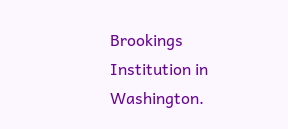Brookings Institution in Washington.